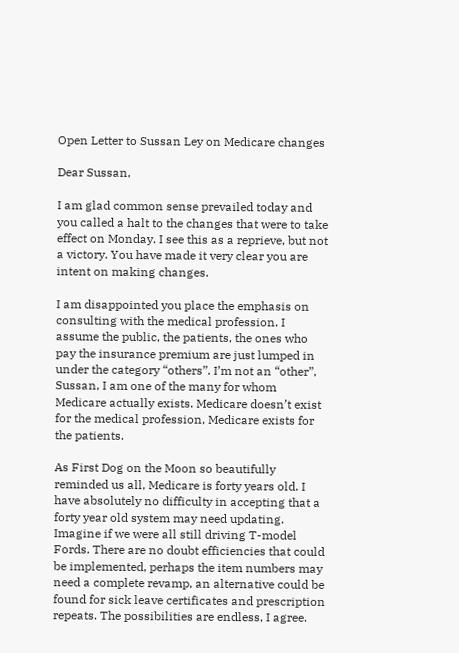Open Letter to Sussan Ley on Medicare changes

Dear Sussan,

I am glad common sense prevailed today and you called a halt to the changes that were to take effect on Monday. I see this as a reprieve, but not a victory. You have made it very clear you are intent on making changes.

I am disappointed you place the emphasis on consulting with the medical profession. I assume the public, the patients, the ones who pay the insurance premium are just lumped in under the category “others”. I’m not an “other”, Sussan, I am one of the many for whom Medicare actually exists. Medicare doesn’t exist for the medical profession, Medicare exists for the patients.

As First Dog on the Moon so beautifully reminded us all, Medicare is forty years old. I have absolutely no difficulty in accepting that a forty year old system may need updating. Imagine if we were all still driving T-model Fords. There are no doubt efficiencies that could be implemented, perhaps the item numbers may need a complete revamp, an alternative could be found for sick leave certificates and prescription repeats. The possibilities are endless, I agree.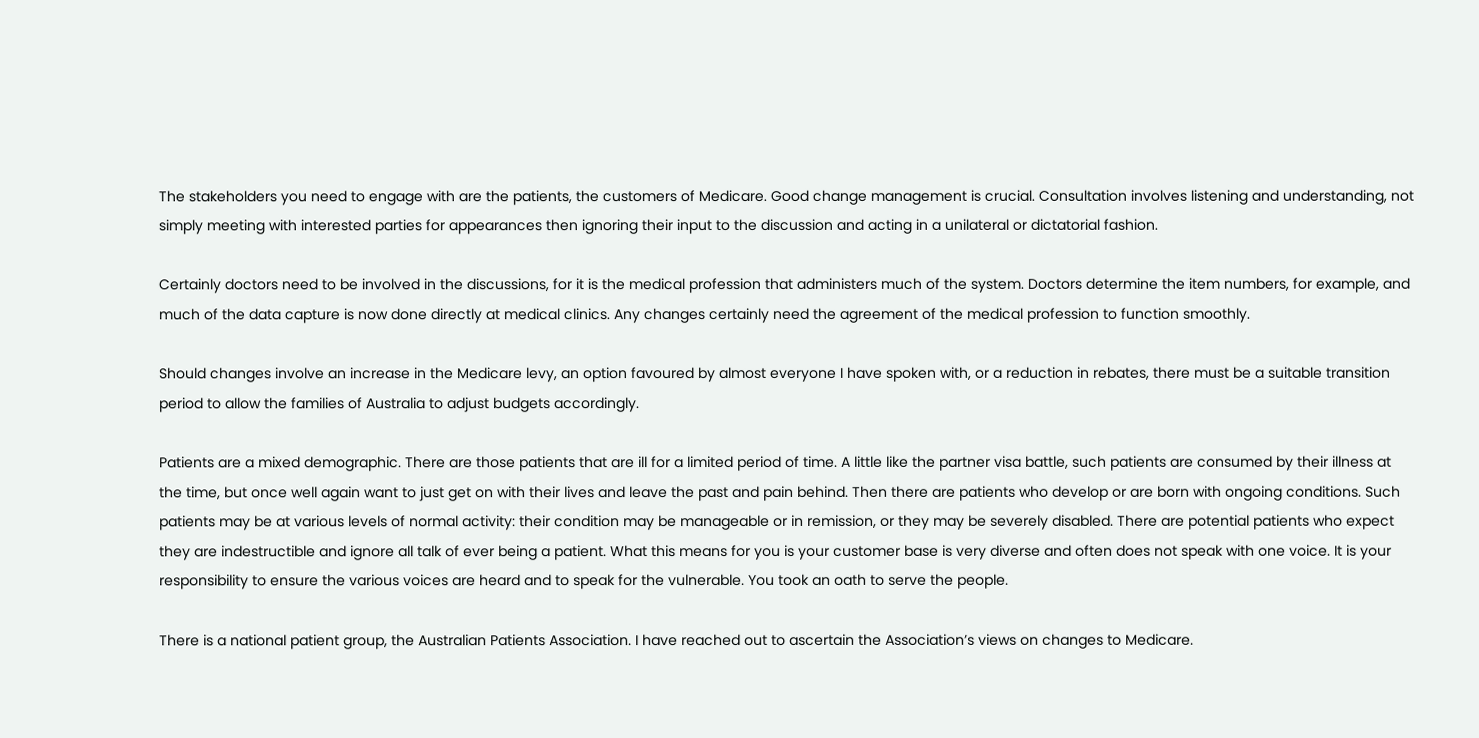The stakeholders you need to engage with are the patients, the customers of Medicare. Good change management is crucial. Consultation involves listening and understanding, not simply meeting with interested parties for appearances then ignoring their input to the discussion and acting in a unilateral or dictatorial fashion.

Certainly doctors need to be involved in the discussions, for it is the medical profession that administers much of the system. Doctors determine the item numbers, for example, and much of the data capture is now done directly at medical clinics. Any changes certainly need the agreement of the medical profession to function smoothly.

Should changes involve an increase in the Medicare levy, an option favoured by almost everyone I have spoken with, or a reduction in rebates, there must be a suitable transition period to allow the families of Australia to adjust budgets accordingly.

Patients are a mixed demographic. There are those patients that are ill for a limited period of time. A little like the partner visa battle, such patients are consumed by their illness at the time, but once well again want to just get on with their lives and leave the past and pain behind. Then there are patients who develop or are born with ongoing conditions. Such patients may be at various levels of normal activity: their condition may be manageable or in remission, or they may be severely disabled. There are potential patients who expect they are indestructible and ignore all talk of ever being a patient. What this means for you is your customer base is very diverse and often does not speak with one voice. It is your responsibility to ensure the various voices are heard and to speak for the vulnerable. You took an oath to serve the people.

There is a national patient group, the Australian Patients Association. I have reached out to ascertain the Association’s views on changes to Medicare.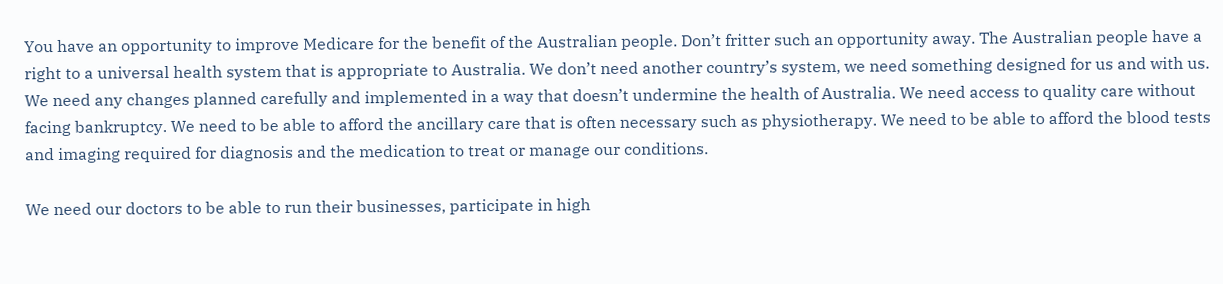You have an opportunity to improve Medicare for the benefit of the Australian people. Don’t fritter such an opportunity away. The Australian people have a right to a universal health system that is appropriate to Australia. We don’t need another country’s system, we need something designed for us and with us. We need any changes planned carefully and implemented in a way that doesn’t undermine the health of Australia. We need access to quality care without facing bankruptcy. We need to be able to afford the ancillary care that is often necessary such as physiotherapy. We need to be able to afford the blood tests and imaging required for diagnosis and the medication to treat or manage our conditions.

We need our doctors to be able to run their businesses, participate in high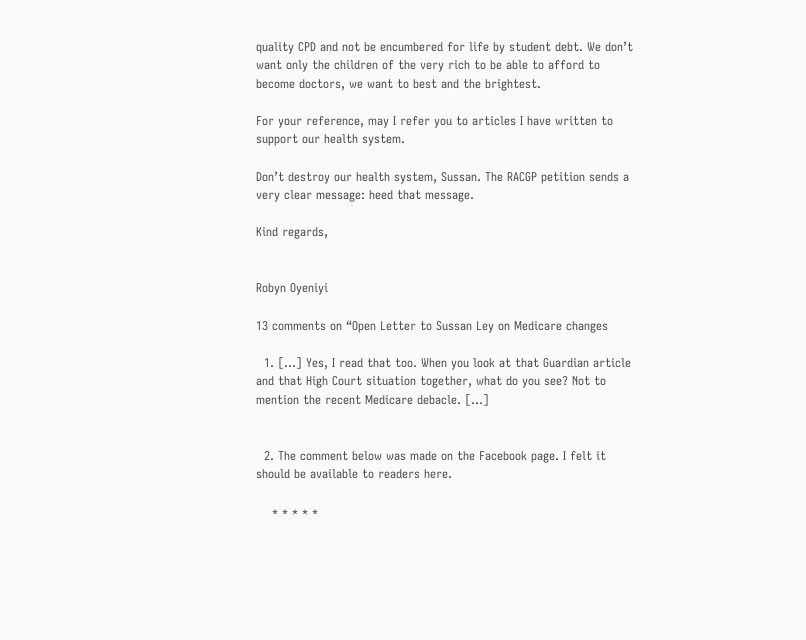quality CPD and not be encumbered for life by student debt. We don’t want only the children of the very rich to be able to afford to become doctors, we want to best and the brightest.

For your reference, may I refer you to articles I have written to support our health system.

Don’t destroy our health system, Sussan. The RACGP petition sends a very clear message: heed that message.

Kind regards,


Robyn Oyeniyi

13 comments on “Open Letter to Sussan Ley on Medicare changes

  1. […] Yes, I read that too. When you look at that Guardian article and that High Court situation together, what do you see? Not to mention the recent Medicare debacle. […]


  2. The comment below was made on the Facebook page. I felt it should be available to readers here.

    * * * * *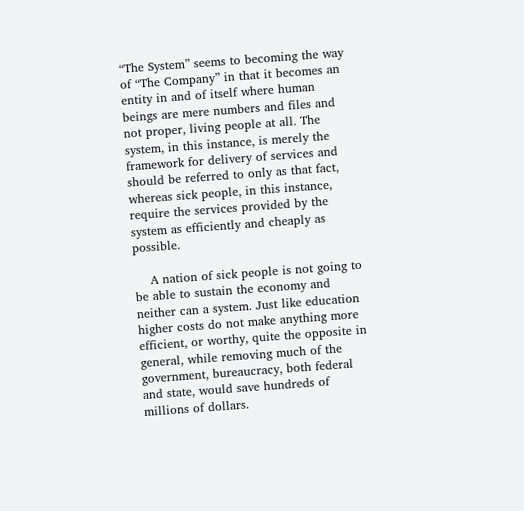“The System” seems to becoming the way of “The Company” in that it becomes an entity in and of itself where human beings are mere numbers and files and not proper, living people at all. The system, in this instance, is merely the framework for delivery of services and should be referred to only as that fact, whereas sick people, in this instance, require the services provided by the system as efficiently and cheaply as possible.

    A nation of sick people is not going to be able to sustain the economy and neither can a system. Just like education higher costs do not make anything more efficient, or worthy, quite the opposite in general, while removing much of the government, bureaucracy, both federal and state, would save hundreds of millions of dollars.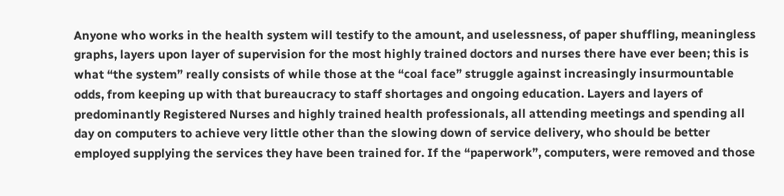Anyone who works in the health system will testify to the amount, and uselessness, of paper shuffling, meaningless graphs, layers upon layer of supervision for the most highly trained doctors and nurses there have ever been; this is what “the system” really consists of while those at the “coal face” struggle against increasingly insurmountable odds, from keeping up with that bureaucracy to staff shortages and ongoing education. Layers and layers of predominantly Registered Nurses and highly trained health professionals, all attending meetings and spending all day on computers to achieve very little other than the slowing down of service delivery, who should be better employed supplying the services they have been trained for. If the “paperwork”, computers, were removed and those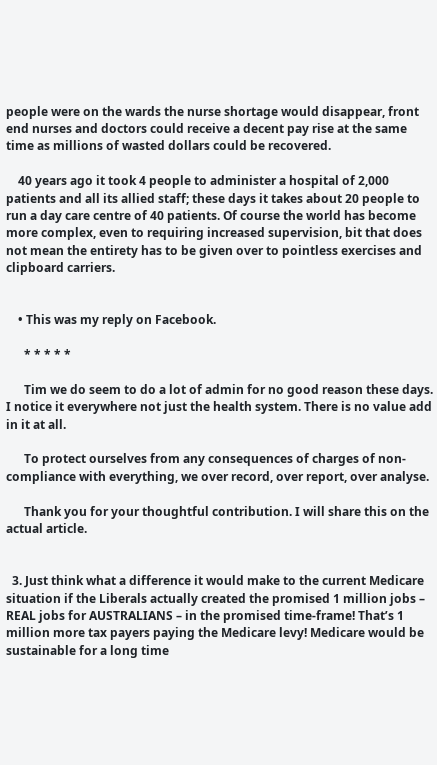people were on the wards the nurse shortage would disappear, front end nurses and doctors could receive a decent pay rise at the same time as millions of wasted dollars could be recovered.

    40 years ago it took 4 people to administer a hospital of 2,000 patients and all its allied staff; these days it takes about 20 people to run a day care centre of 40 patients. Of course the world has become more complex, even to requiring increased supervision, bit that does not mean the entirety has to be given over to pointless exercises and clipboard carriers.


    • This was my reply on Facebook.

      * * * * *

      Tim we do seem to do a lot of admin for no good reason these days. I notice it everywhere not just the health system. There is no value add in it at all.

      To protect ourselves from any consequences of charges of non-compliance with everything, we over record, over report, over analyse.

      Thank you for your thoughtful contribution. I will share this on the actual article.


  3. Just think what a difference it would make to the current Medicare situation if the Liberals actually created the promised 1 million jobs – REAL jobs for AUSTRALIANS – in the promised time-frame! That’s 1 million more tax payers paying the Medicare levy! Medicare would be sustainable for a long time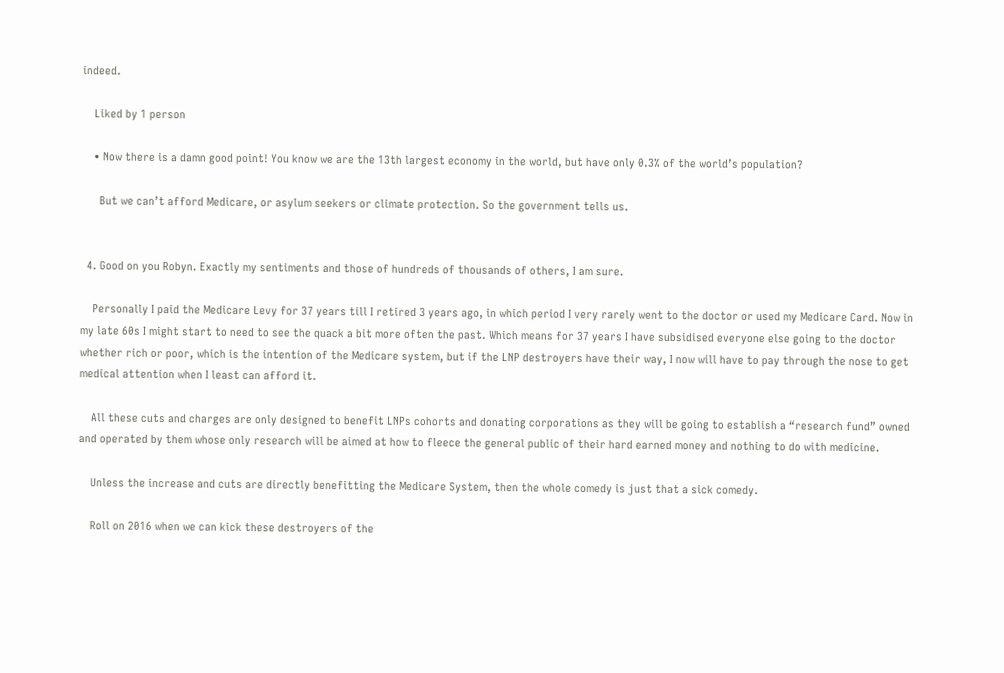indeed.

    Liked by 1 person

    • Now there is a damn good point! You know we are the 13th largest economy in the world, but have only 0.3% of the world’s population?

      But we can’t afford Medicare, or asylum seekers or climate protection. So the government tells us.


  4. Good on you Robyn. Exactly my sentiments and those of hundreds of thousands of others, I am sure.

    Personally I paid the Medicare Levy for 37 years till I retired 3 years ago, in which period I very rarely went to the doctor or used my Medicare Card. Now in my late 60s I might start to need to see the quack a bit more often the past. Which means for 37 years I have subsidised everyone else going to the doctor whether rich or poor, which is the intention of the Medicare system, but if the LNP destroyers have their way, I now will have to pay through the nose to get medical attention when I least can afford it.

    All these cuts and charges are only designed to benefit LNPs cohorts and donating corporations as they will be going to establish a “research fund” owned and operated by them whose only research will be aimed at how to fleece the general public of their hard earned money and nothing to do with medicine.

    Unless the increase and cuts are directly benefitting the Medicare System, then the whole comedy is just that a sick comedy.

    Roll on 2016 when we can kick these destroyers of the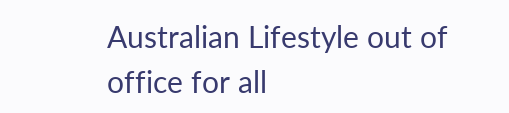Australian Lifestyle out of office for all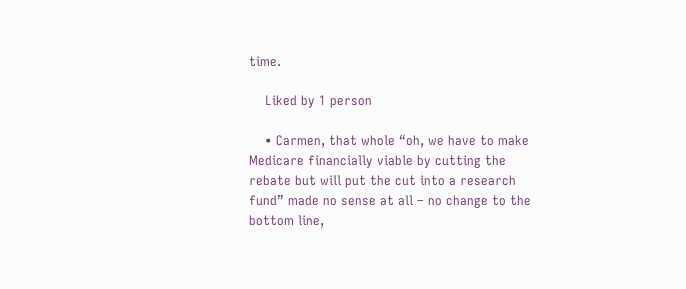time.

    Liked by 1 person

    • Carmen, that whole “oh, we have to make Medicare financially viable by cutting the rebate but will put the cut into a research fund” made no sense at all – no change to the bottom line,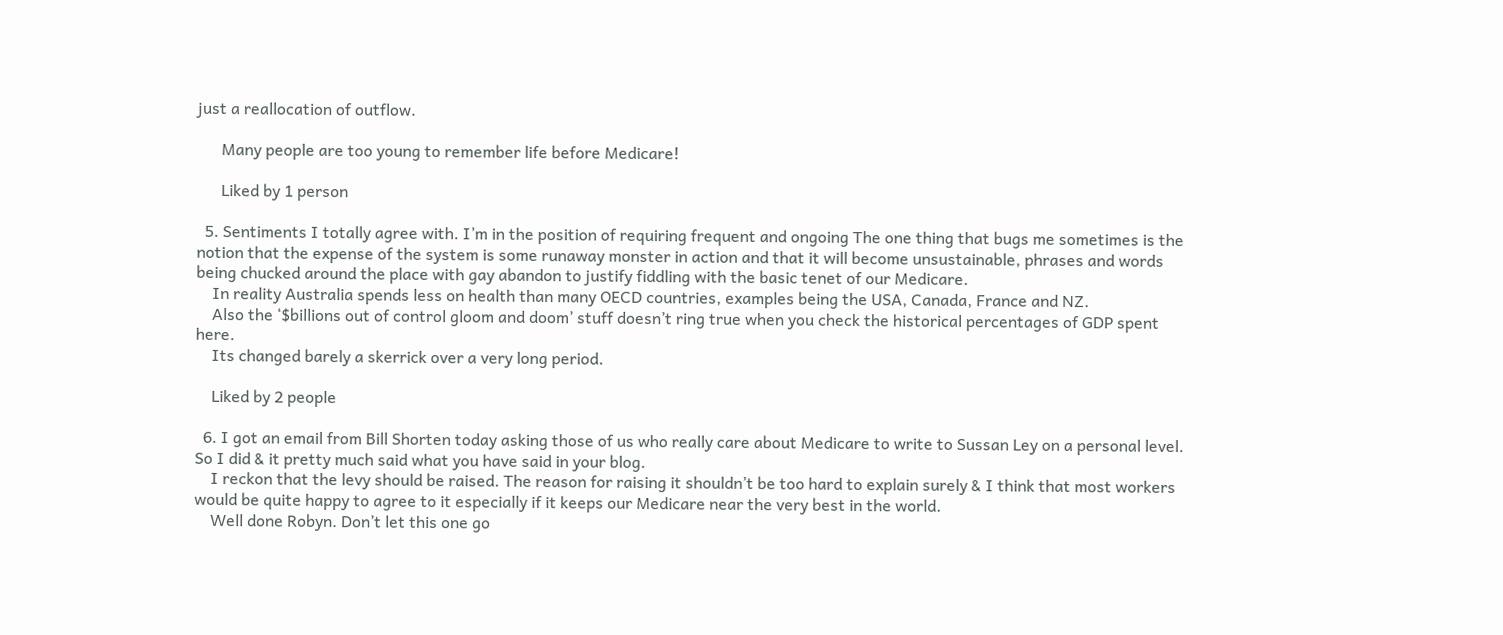just a reallocation of outflow.

      Many people are too young to remember life before Medicare!

      Liked by 1 person

  5. Sentiments I totally agree with. I’m in the position of requiring frequent and ongoing The one thing that bugs me sometimes is the notion that the expense of the system is some runaway monster in action and that it will become unsustainable, phrases and words being chucked around the place with gay abandon to justify fiddling with the basic tenet of our Medicare.
    In reality Australia spends less on health than many OECD countries, examples being the USA, Canada, France and NZ.
    Also the ‘$billions out of control gloom and doom’ stuff doesn’t ring true when you check the historical percentages of GDP spent here.
    Its changed barely a skerrick over a very long period.

    Liked by 2 people

  6. I got an email from Bill Shorten today asking those of us who really care about Medicare to write to Sussan Ley on a personal level. So I did & it pretty much said what you have said in your blog.
    I reckon that the levy should be raised. The reason for raising it shouldn’t be too hard to explain surely & I think that most workers would be quite happy to agree to it especially if it keeps our Medicare near the very best in the world.
    Well done Robyn. Don’t let this one go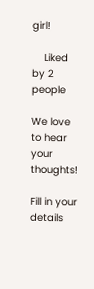girl!

    Liked by 2 people

We love to hear your thoughts!

Fill in your details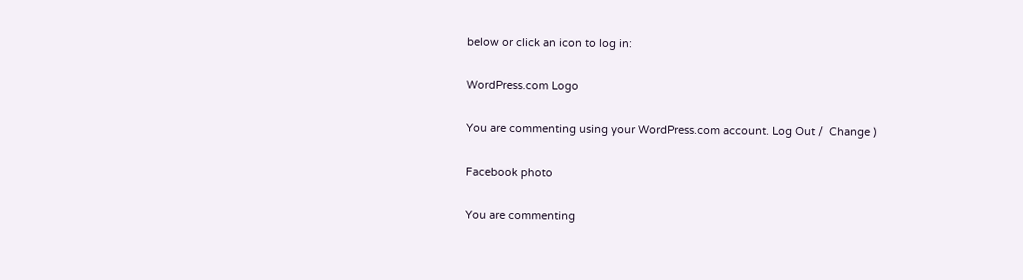below or click an icon to log in:

WordPress.com Logo

You are commenting using your WordPress.com account. Log Out /  Change )

Facebook photo

You are commenting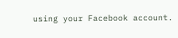using your Facebook account.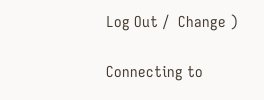Log Out /  Change )

Connecting to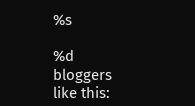%s

%d bloggers like this: